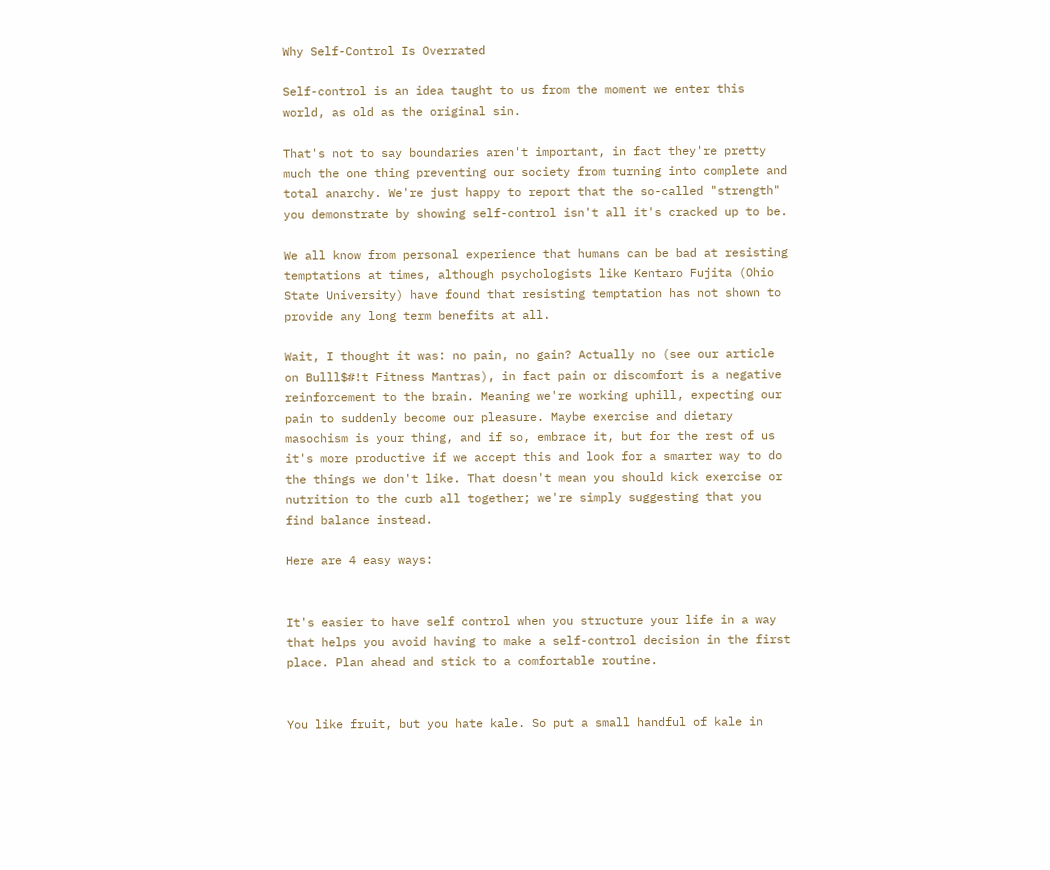Why Self-Control Is Overrated

Self-control is an idea taught to us from the moment we enter this world, as old as the original sin.

That's not to say boundaries aren't important, in fact they're pretty much the one thing preventing our society from turning into complete and total anarchy. We're just happy to report that the so-called "strength" you demonstrate by showing self-control isn't all it's cracked up to be.

We all know from personal experience that humans can be bad at resisting temptations at times, although psychologists like Kentaro Fujita (Ohio State University) have found that resisting temptation has not shown to provide any long term benefits at all.

Wait, I thought it was: no pain, no gain? Actually no (see our article on Bulll$#!t Fitness Mantras), in fact pain or discomfort is a negative reinforcement to the brain. Meaning we're working uphill, expecting our pain to suddenly become our pleasure. Maybe exercise and dietary masochism is your thing, and if so, embrace it, but for the rest of us it's more productive if we accept this and look for a smarter way to do the things we don't like. That doesn't mean you should kick exercise or nutrition to the curb all together; we're simply suggesting that you find balance instead.

Here are 4 easy ways:


It's easier to have self control when you structure your life in a way that helps you avoid having to make a self-control decision in the first place. Plan ahead and stick to a comfortable routine.


You like fruit, but you hate kale. So put a small handful of kale in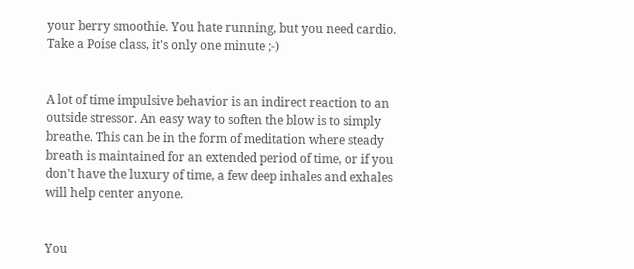your berry smoothie. You hate running, but you need cardio. Take a Poise class, it's only one minute ;-)


A lot of time impulsive behavior is an indirect reaction to an outside stressor. An easy way to soften the blow is to simply breathe. This can be in the form of meditation where steady breath is maintained for an extended period of time, or if you don't have the luxury of time, a few deep inhales and exhales will help center anyone.


You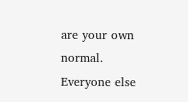are your own normal. Everyone else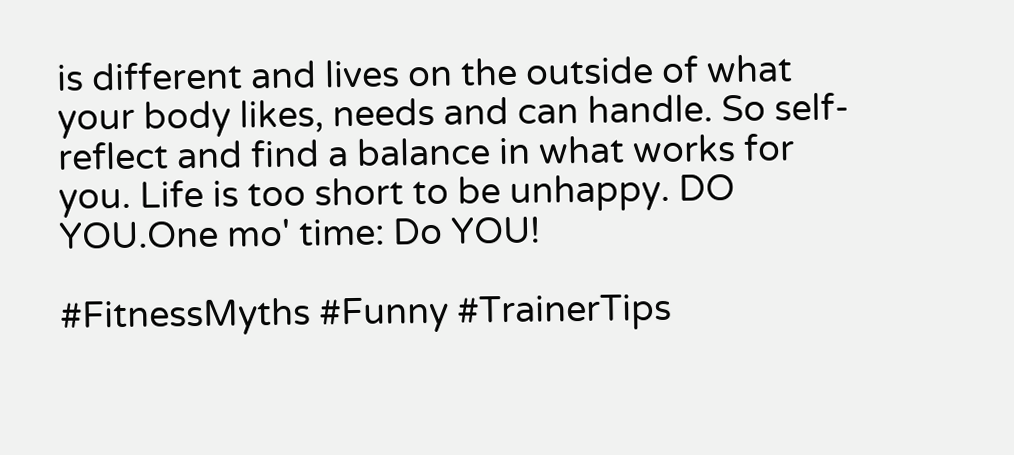is different and lives on the outside of what your body likes, needs and can handle. So self-reflect and find a balance in what works for you. Life is too short to be unhappy. DO YOU.One mo' time: Do YOU!

#FitnessMyths #Funny #TrainerTips